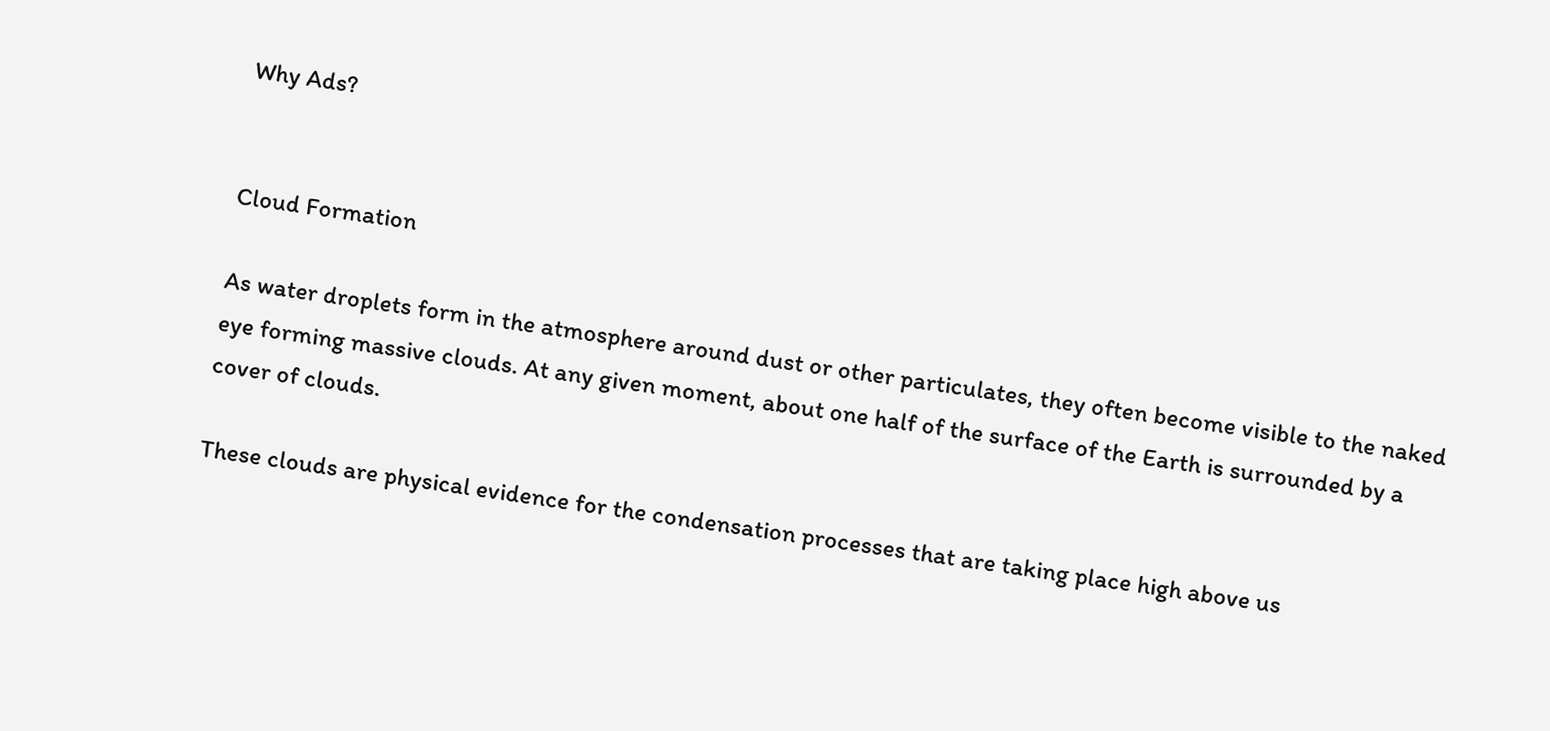Why Ads?


Cloud Formation

As water droplets form in the atmosphere around dust or other particulates, they often become visible to the naked eye forming massive clouds. At any given moment, about one half of the surface of the Earth is surrounded by a cover of clouds.

These clouds are physical evidence for the condensation processes that are taking place high above us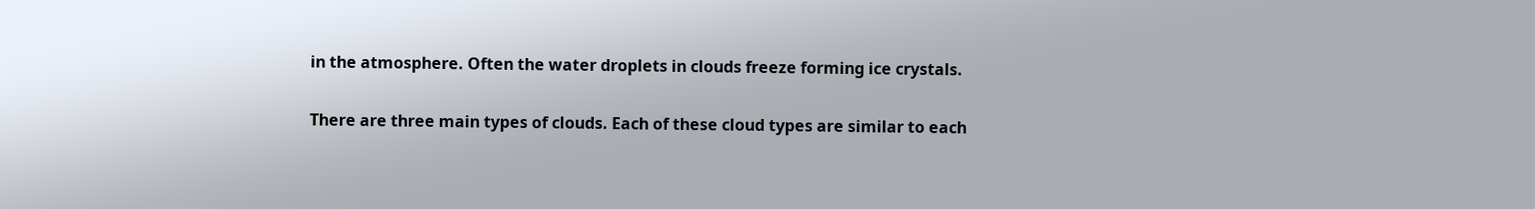in the atmosphere. Often the water droplets in clouds freeze forming ice crystals.

There are three main types of clouds. Each of these cloud types are similar to each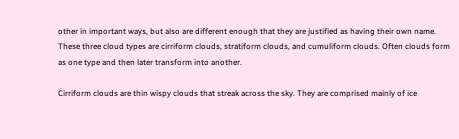other in important ways, but also are different enough that they are justified as having their own name. These three cloud types are cirriform clouds, stratiform clouds, and cumuliform clouds. Often clouds form as one type and then later transform into another.

Cirriform clouds are thin wispy clouds that streak across the sky. They are comprised mainly of ice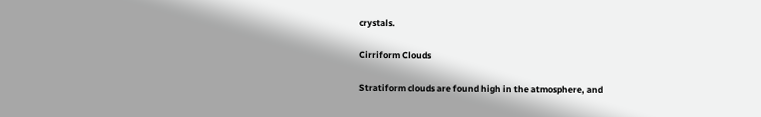crystals.

Cirriform Clouds

Stratiform clouds are found high in the atmosphere, and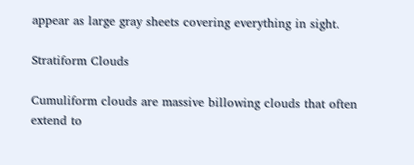appear as large gray sheets covering everything in sight.

Stratiform Clouds

Cumuliform clouds are massive billowing clouds that often extend to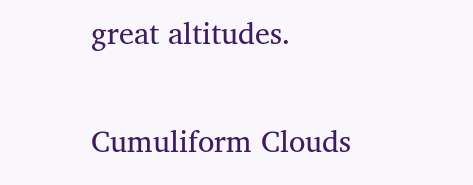great altitudes.

Cumuliform Clouds